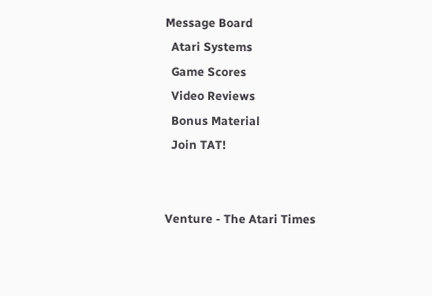Message Board
  Atari Systems
  Game Scores
  Video Reviews
  Bonus Material
  Join TAT!


Venture - The Atari Times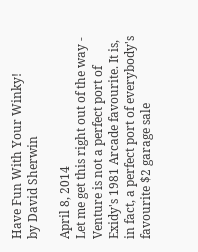Have Fun With Your Winky!
by David Sherwin

April 8, 2014
Let me get this right out of the way - Venture is not a perfect port of Exidy's 1981 Arcade favourite. It is, in fact, a perfect port of everybody's favourite $2 garage sale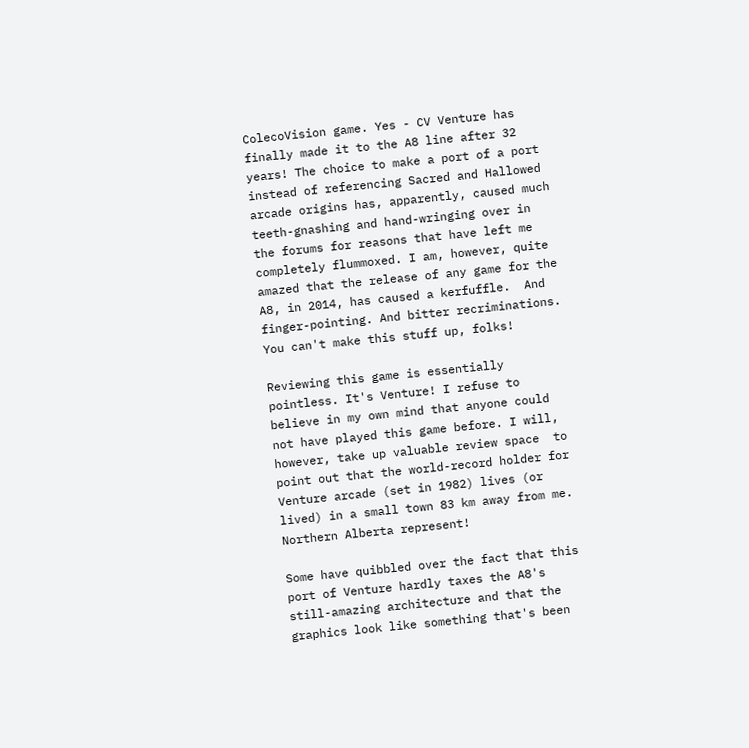ColecoVision game. Yes - CV Venture has finally made it to the A8 line after 32 years! The choice to make a port of a port instead of referencing Sacred and Hallowed arcade origins has, apparently, caused much teeth-gnashing and hand-wringing over in the forums for reasons that have left me completely flummoxed. I am, however, quite amazed that the release of any game for the A8, in 2014, has caused a kerfuffle.  And finger-pointing. And bitter recriminations.  You can't make this stuff up, folks!

Reviewing this game is essentially pointless. It's Venture! I refuse to believe in my own mind that anyone could not have played this game before. I will, however, take up valuable review space  to point out that the world-record holder for Venture arcade (set in 1982) lives (or lived) in a small town 83 km away from me. Northern Alberta represent!

Some have quibbled over the fact that this port of Venture hardly taxes the A8's still-amazing architecture and that the graphics look like something that's been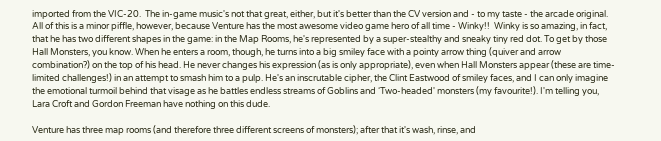imported from the VIC-20.  The in-game music's not that great, either, but it's better than the CV version and - to my taste - the arcade original. All of this is a minor piffle, however, because Venture has the most awesome video game hero of all time - Winky!!  Winky is so amazing, in fact, that he has two different shapes in the game: in the Map Rooms, he's represented by a super-stealthy and sneaky tiny red dot. To get by those Hall Monsters, you know. When he enters a room, though, he turns into a big smiley face with a pointy arrow thing (quiver and arrow combination?) on the top of his head. He never changes his expression (as is only appropriate), even when Hall Monsters appear (these are time-limited challenges!) in an attempt to smash him to a pulp. He's an inscrutable cipher, the Clint Eastwood of smiley faces, and I can only imagine the emotional turmoil behind that visage as he battles endless streams of Goblins and ‘Two-headed' monsters (my favourite!). I'm telling you, Lara Croft and Gordon Freeman have nothing on this dude.

Venture has three map rooms (and therefore three different screens of monsters); after that it's wash, rinse, and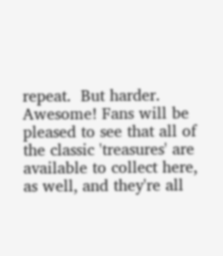repeat.  But harder.  Awesome! Fans will be pleased to see that all of the classic 'treasures' are available to collect here, as well, and they're all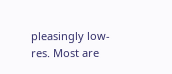pleasingly low-res. Most are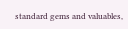standard gems and valuables,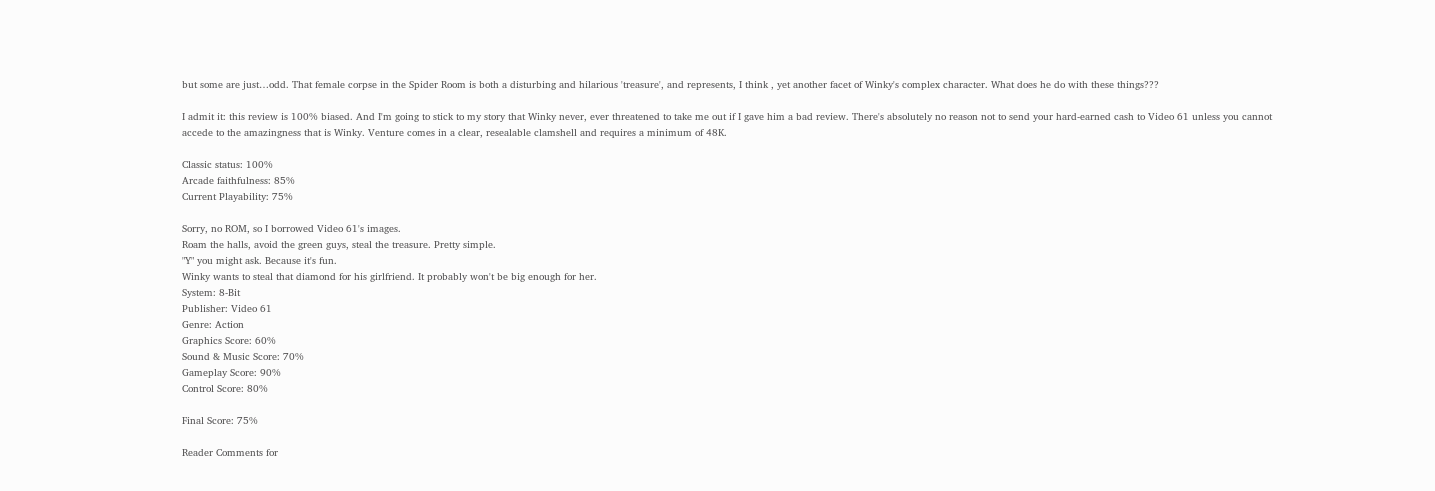but some are just…odd. That female corpse in the Spider Room is both a disturbing and hilarious 'treasure', and represents, I think , yet another facet of Winky's complex character. What does he do with these things???

I admit it: this review is 100% biased. And I'm going to stick to my story that Winky never, ever threatened to take me out if I gave him a bad review. There's absolutely no reason not to send your hard-earned cash to Video 61 unless you cannot accede to the amazingness that is Winky. Venture comes in a clear, resealable clamshell and requires a minimum of 48K.

Classic status: 100%
Arcade faithfulness: 85%
Current Playability: 75%

Sorry, no ROM, so I borrowed Video 61's images.
Roam the halls, avoid the green guys, steal the treasure. Pretty simple.
"Y" you might ask. Because it's fun.
Winky wants to steal that diamond for his girlfriend. It probably won't be big enough for her.
System: 8-Bit
Publisher: Video 61
Genre: Action
Graphics Score: 60%
Sound & Music Score: 70%
Gameplay Score: 90%
Control Score: 80%

Final Score: 75%

Reader Comments for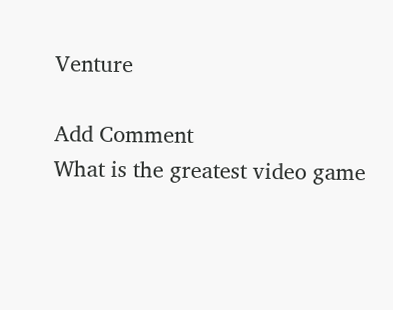Venture

Add Comment
What is the greatest video game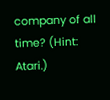company of all time? (Hint: Atari.)